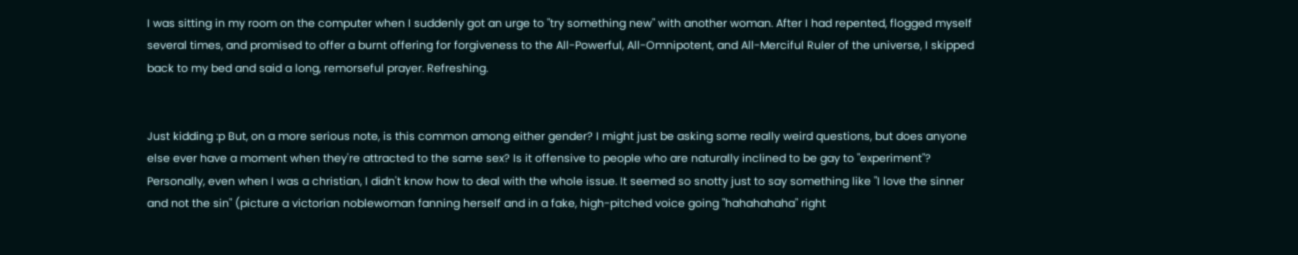I was sitting in my room on the computer when I suddenly got an urge to "try something new" with another woman. After I had repented, flogged myself several times, and promised to offer a burnt offering for forgiveness to the All-Powerful, All-Omnipotent, and All-Merciful Ruler of the universe, I skipped back to my bed and said a long, remorseful prayer. Refreshing.


Just kidding :p But, on a more serious note, is this common among either gender? I might just be asking some really weird questions, but does anyone else ever have a moment when they're attracted to the same sex? Is it offensive to people who are naturally inclined to be gay to "experiment"? Personally, even when I was a christian, I didn't know how to deal with the whole issue. It seemed so snotty just to say something like "I love the sinner and not the sin" (picture a victorian noblewoman fanning herself and in a fake, high-pitched voice going "hahahahaha" right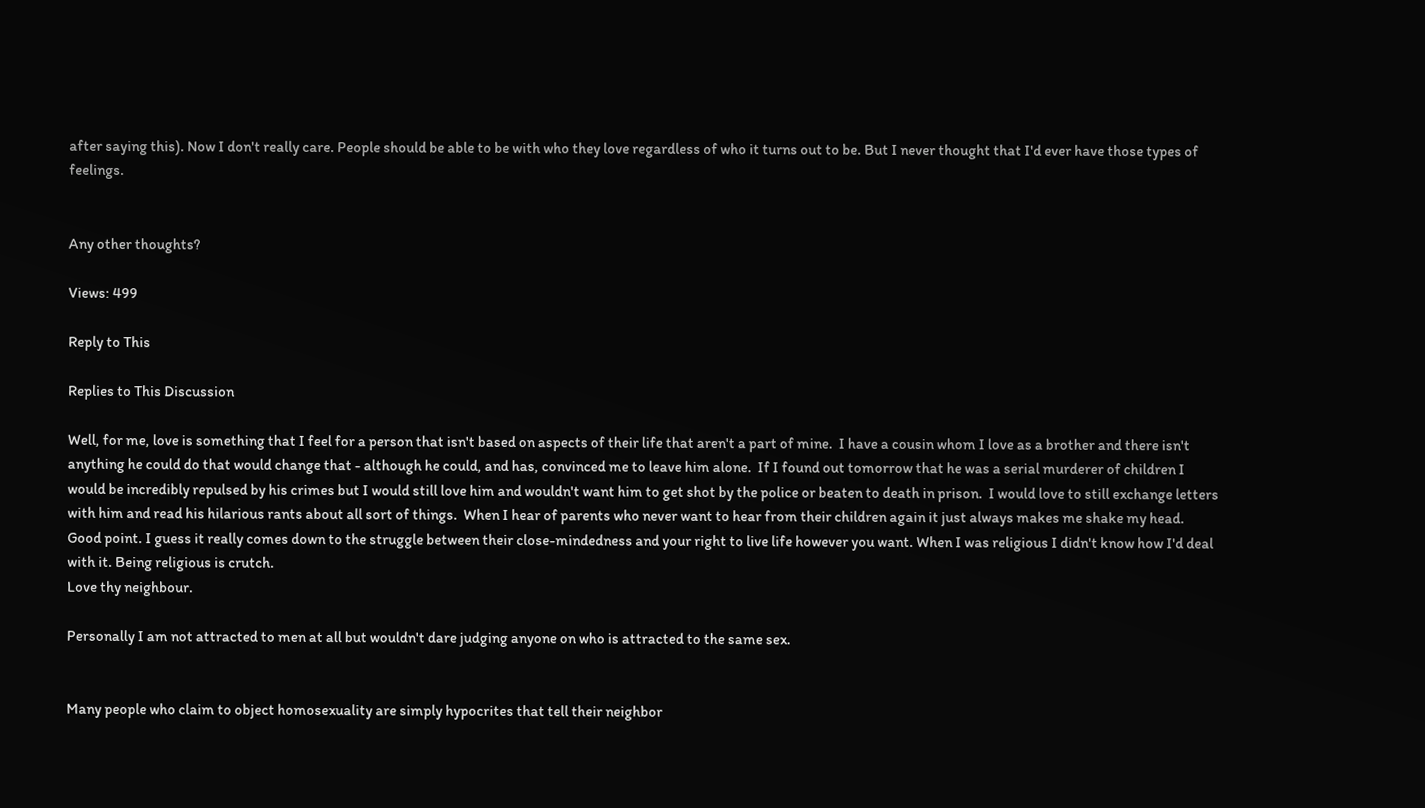after saying this). Now I don't really care. People should be able to be with who they love regardless of who it turns out to be. But I never thought that I'd ever have those types of feelings.


Any other thoughts?

Views: 499

Reply to This

Replies to This Discussion

Well, for me, love is something that I feel for a person that isn't based on aspects of their life that aren't a part of mine.  I have a cousin whom I love as a brother and there isn't anything he could do that would change that - although he could, and has, convinced me to leave him alone.  If I found out tomorrow that he was a serial murderer of children I would be incredibly repulsed by his crimes but I would still love him and wouldn't want him to get shot by the police or beaten to death in prison.  I would love to still exchange letters with him and read his hilarious rants about all sort of things.  When I hear of parents who never want to hear from their children again it just always makes me shake my head.
Good point. I guess it really comes down to the struggle between their close-mindedness and your right to live life however you want. When I was religious I didn't know how I'd deal with it. Being religious is crutch.
Love thy neighbour.

Personally I am not attracted to men at all but wouldn't dare judging anyone on who is attracted to the same sex.


Many people who claim to object homosexuality are simply hypocrites that tell their neighbor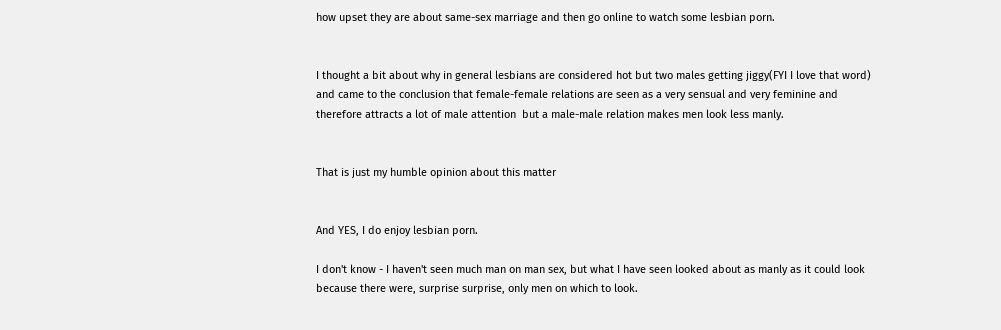how upset they are about same-sex marriage and then go online to watch some lesbian porn.


I thought a bit about why in general lesbians are considered hot but two males getting jiggy(FYI I love that word) and came to the conclusion that female-female relations are seen as a very sensual and very feminine and therefore attracts a lot of male attention  but a male-male relation makes men look less manly.


That is just my humble opinion about this matter


And YES, I do enjoy lesbian porn.

I don't know - I haven't seen much man on man sex, but what I have seen looked about as manly as it could look because there were, surprise surprise, only men on which to look.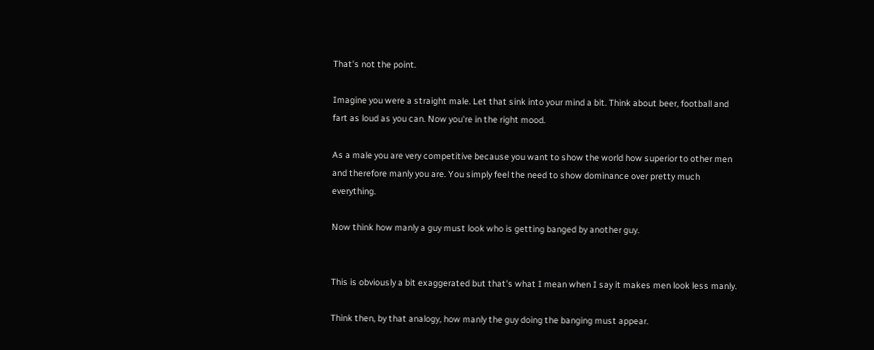That's not the point.

Imagine you were a straight male. Let that sink into your mind a bit. Think about beer, football and fart as loud as you can. Now you're in the right mood.

As a male you are very competitive because you want to show the world how superior to other men and therefore manly you are. You simply feel the need to show dominance over pretty much everything.

Now think how manly a guy must look who is getting banged by another guy.


This is obviously a bit exaggerated but that's what I mean when I say it makes men look less manly.

Think then, by that analogy, how manly the guy doing the banging must appear.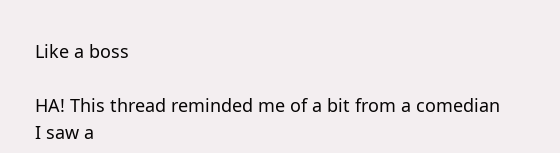Like a boss

HA! This thread reminded me of a bit from a comedian I saw a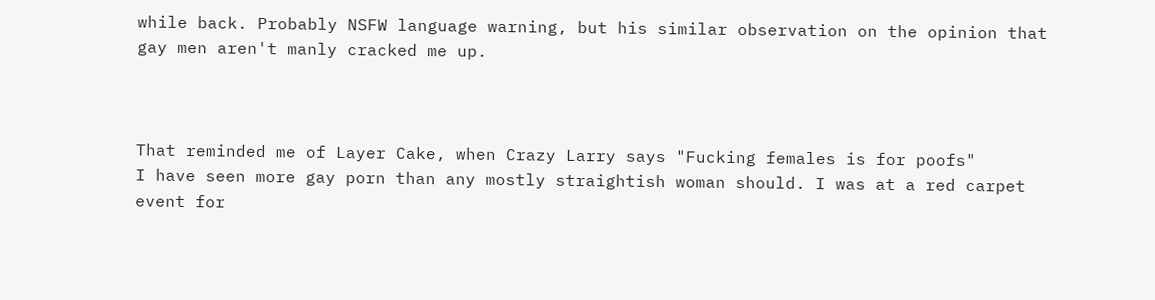while back. Probably NSFW language warning, but his similar observation on the opinion that gay men aren't manly cracked me up.



That reminded me of Layer Cake, when Crazy Larry says "Fucking females is for poofs"
I have seen more gay porn than any mostly straightish woman should. I was at a red carpet event for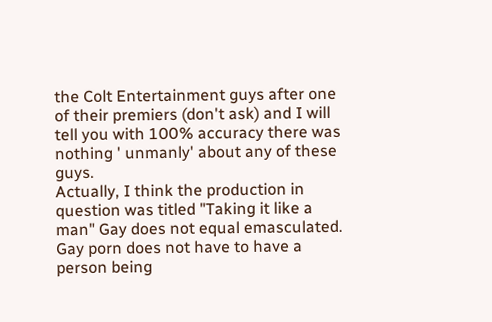the Colt Entertainment guys after one of their premiers (don't ask) and I will tell you with 100% accuracy there was nothing ' unmanly' about any of these guys.
Actually, I think the production in question was titled "Taking it like a man" Gay does not equal emasculated.
Gay porn does not have to have a person being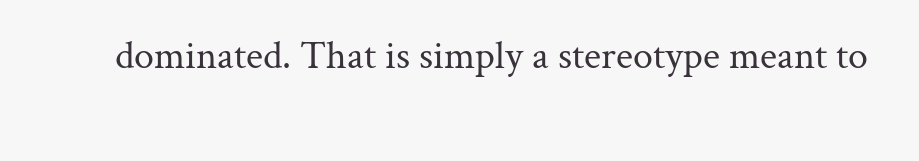dominated. That is simply a stereotype meant to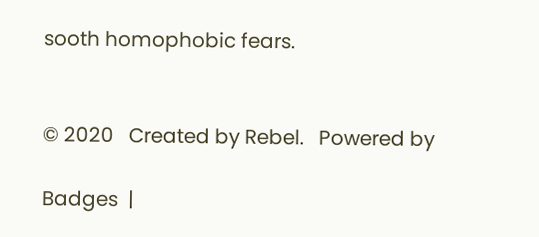sooth homophobic fears.


© 2020   Created by Rebel.   Powered by

Badges  |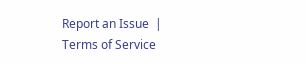Report an Issue  |  Terms of Service